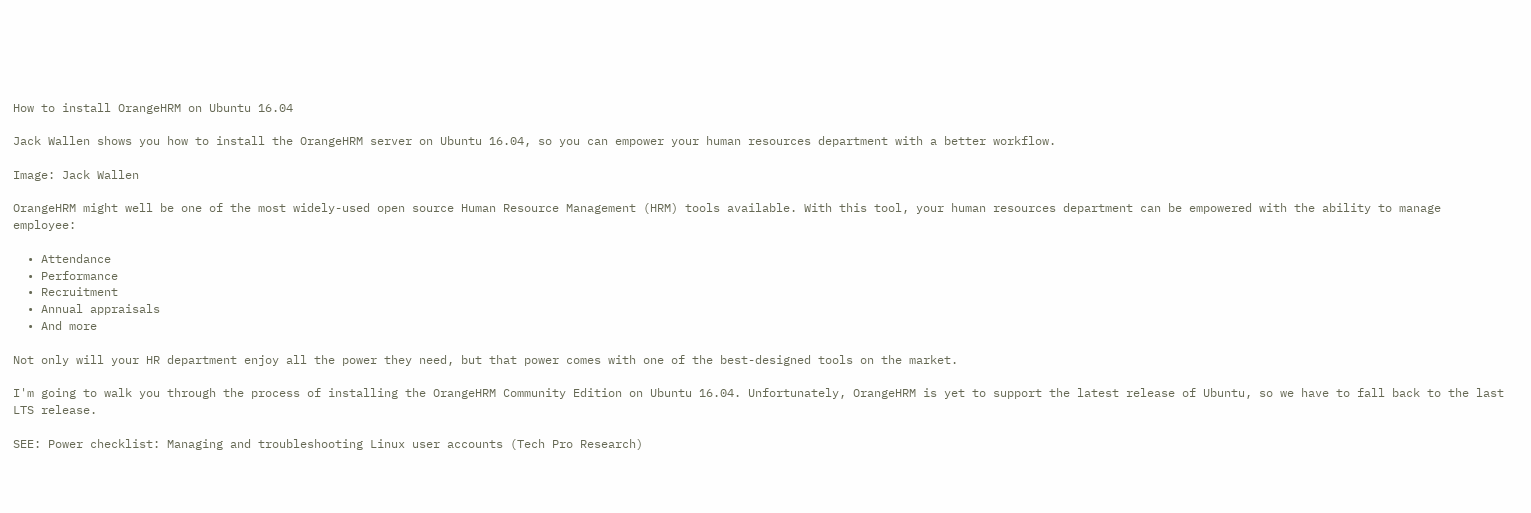How to install OrangeHRM on Ubuntu 16.04

Jack Wallen shows you how to install the OrangeHRM server on Ubuntu 16.04, so you can empower your human resources department with a better workflow.

Image: Jack Wallen

OrangeHRM might well be one of the most widely-used open source Human Resource Management (HRM) tools available. With this tool, your human resources department can be empowered with the ability to manage employee:

  • Attendance
  • Performance
  • Recruitment
  • Annual appraisals
  • And more

Not only will your HR department enjoy all the power they need, but that power comes with one of the best-designed tools on the market.

I'm going to walk you through the process of installing the OrangeHRM Community Edition on Ubuntu 16.04. Unfortunately, OrangeHRM is yet to support the latest release of Ubuntu, so we have to fall back to the last LTS release.

SEE: Power checklist: Managing and troubleshooting Linux user accounts (Tech Pro Research)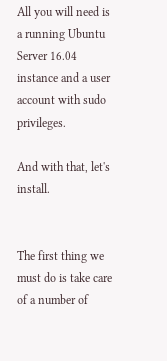All you will need is a running Ubuntu Server 16.04 instance and a user account with sudo privileges.

And with that, let's install.


The first thing we must do is take care of a number of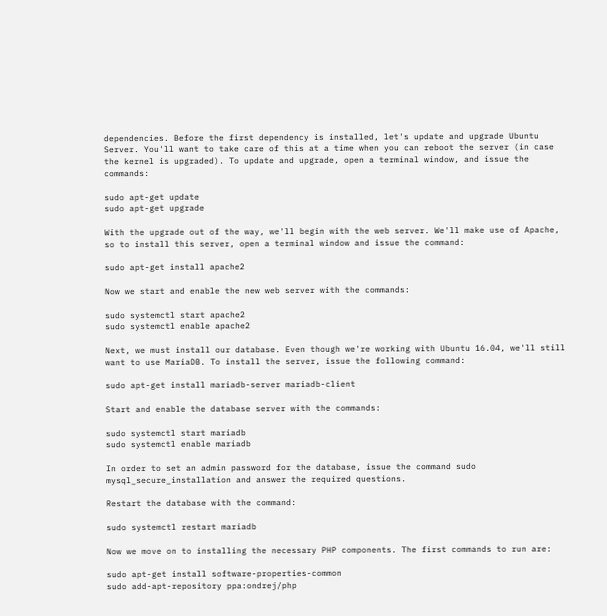dependencies. Before the first dependency is installed, let's update and upgrade Ubuntu Server. You'll want to take care of this at a time when you can reboot the server (in case the kernel is upgraded). To update and upgrade, open a terminal window, and issue the commands:

sudo apt-get update
sudo apt-get upgrade

With the upgrade out of the way, we'll begin with the web server. We'll make use of Apache, so to install this server, open a terminal window and issue the command:

sudo apt-get install apache2

Now we start and enable the new web server with the commands:

sudo systemctl start apache2
sudo systemctl enable apache2

Next, we must install our database. Even though we're working with Ubuntu 16.04, we'll still want to use MariaDB. To install the server, issue the following command:

sudo apt-get install mariadb-server mariadb-client

Start and enable the database server with the commands:

sudo systemctl start mariadb
sudo systemctl enable mariadb

In order to set an admin password for the database, issue the command sudo mysql_secure_installation and answer the required questions.

Restart the database with the command:

sudo systemctl restart mariadb

Now we move on to installing the necessary PHP components. The first commands to run are:

sudo apt-get install software-properties-common
sudo add-apt-repository ppa:ondrej/php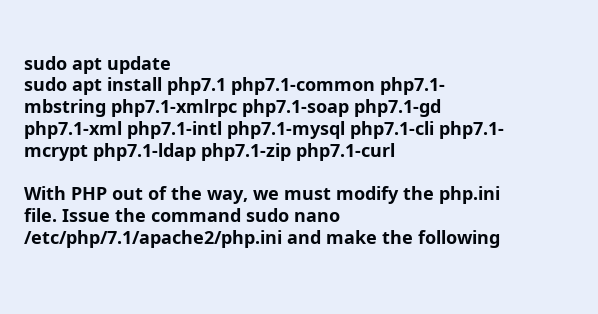sudo apt update
sudo apt install php7.1 php7.1-common php7.1-mbstring php7.1-xmlrpc php7.1-soap php7.1-gd php7.1-xml php7.1-intl php7.1-mysql php7.1-cli php7.1-mcrypt php7.1-ldap php7.1-zip php7.1-curl

With PHP out of the way, we must modify the php.ini file. Issue the command sudo nano /etc/php/7.1/apache2/php.ini and make the following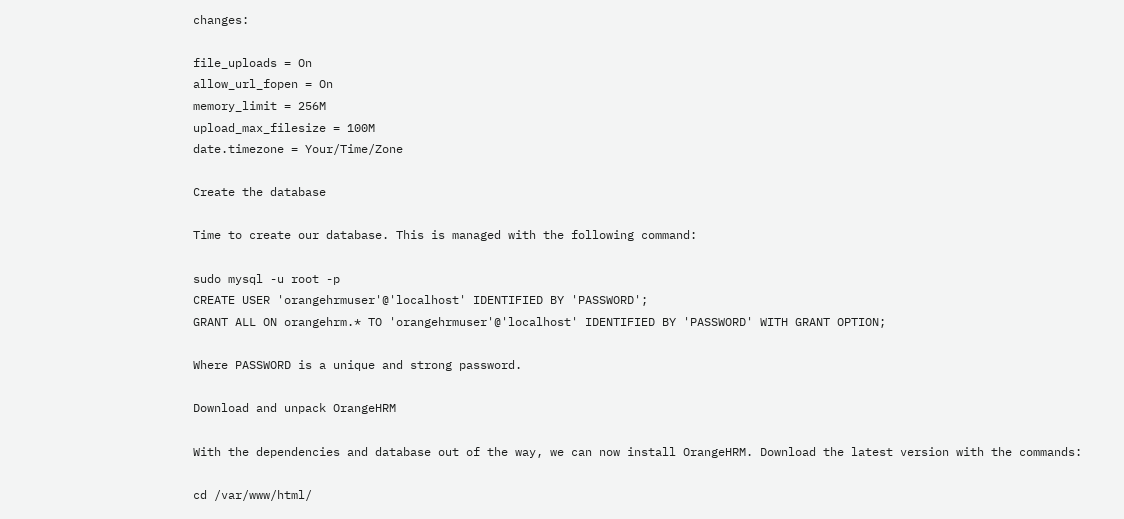changes:

file_uploads = On
allow_url_fopen = On
memory_limit = 256M
upload_max_filesize = 100M
date.timezone = Your/Time/Zone

Create the database

Time to create our database. This is managed with the following command:

sudo mysql -u root -p
CREATE USER 'orangehrmuser'@'localhost' IDENTIFIED BY 'PASSWORD';
GRANT ALL ON orangehrm.* TO 'orangehrmuser'@'localhost' IDENTIFIED BY 'PASSWORD' WITH GRANT OPTION;

Where PASSWORD is a unique and strong password.

Download and unpack OrangeHRM

With the dependencies and database out of the way, we can now install OrangeHRM. Download the latest version with the commands:

cd /var/www/html/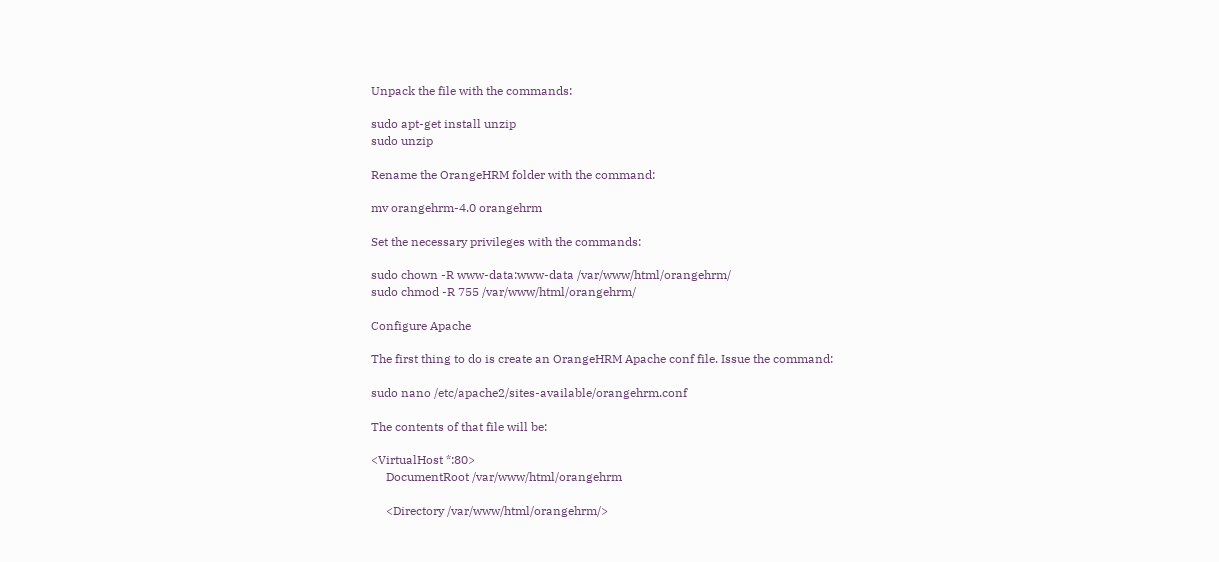Unpack the file with the commands:

sudo apt-get install unzip
sudo unzip

Rename the OrangeHRM folder with the command:

mv orangehrm-4.0 orangehrm

Set the necessary privileges with the commands:

sudo chown -R www-data:www-data /var/www/html/orangehrm/
sudo chmod -R 755 /var/www/html/orangehrm/

Configure Apache

The first thing to do is create an OrangeHRM Apache conf file. Issue the command:

sudo nano /etc/apache2/sites-available/orangehrm.conf

The contents of that file will be:

<VirtualHost *:80>
     DocumentRoot /var/www/html/orangehrm

     <Directory /var/www/html/orangehrm/>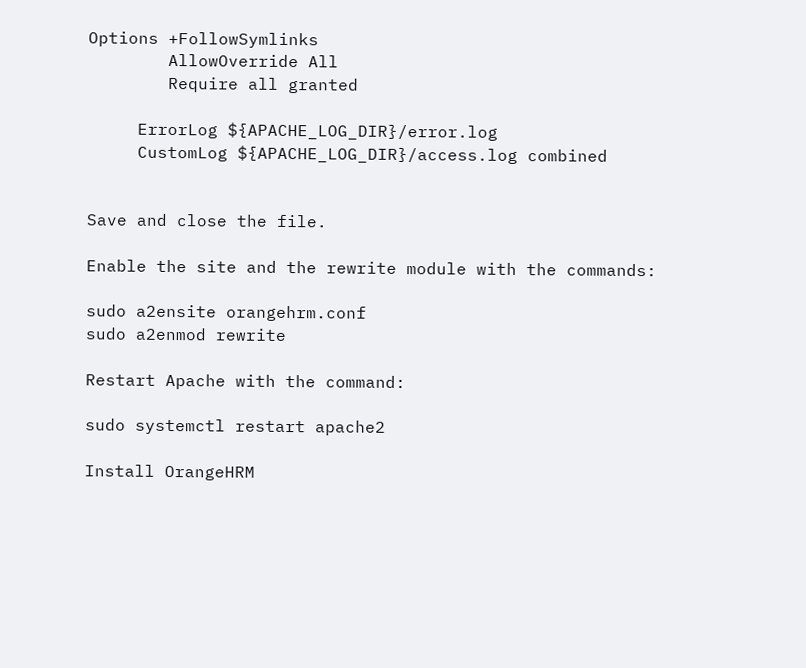Options +FollowSymlinks
        AllowOverride All
        Require all granted

     ErrorLog ${APACHE_LOG_DIR}/error.log
     CustomLog ${APACHE_LOG_DIR}/access.log combined


Save and close the file.

Enable the site and the rewrite module with the commands:

sudo a2ensite orangehrm.conf
sudo a2enmod rewrite

Restart Apache with the command:

sudo systemctl restart apache2

Install OrangeHRM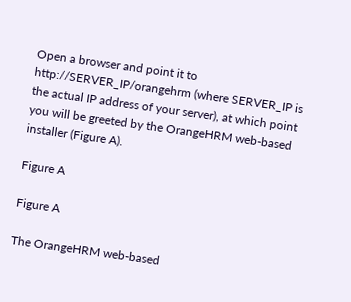Open a browser and point it to http://SERVER_IP/orangehrm (where SERVER_IP is the actual IP address of your server), at which point you will be greeted by the OrangeHRM web-based installer (Figure A).

Figure A

Figure A

The OrangeHRM web-based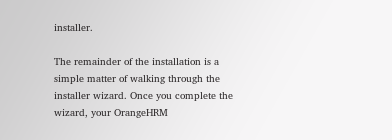installer.

The remainder of the installation is a simple matter of walking through the installer wizard. Once you complete the wizard, your OrangeHRM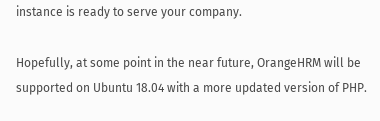instance is ready to serve your company.

Hopefully, at some point in the near future, OrangeHRM will be supported on Ubuntu 18.04 with a more updated version of PHP.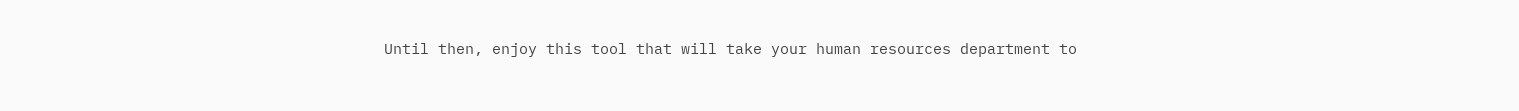Until then, enjoy this tool that will take your human resources department to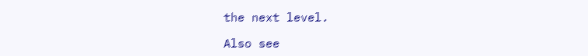the next level.

Also see